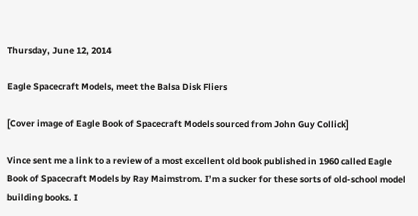Thursday, June 12, 2014

Eagle Spacecraft Models, meet the Balsa Disk Fliers

[Cover image of Eagle Book of Spacecraft Models sourced from John Guy Collick]

Vince sent me a link to a review of a most excellent old book published in 1960 called Eagle Book of Spacecraft Models by Ray Maimstrom. I’m a sucker for these sorts of old-school model building books. I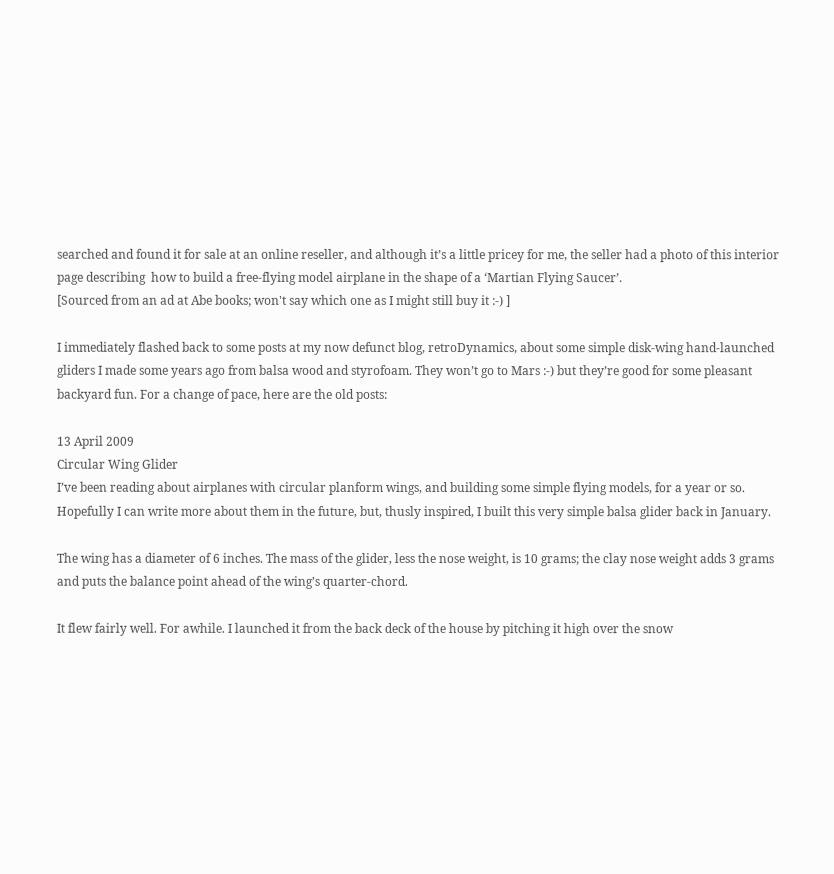searched and found it for sale at an online reseller, and although it’s a little pricey for me, the seller had a photo of this interior page describing  how to build a free-flying model airplane in the shape of a ‘Martian Flying Saucer’.
[Sourced from an ad at Abe books; won't say which one as I might still buy it :-) ]

I immediately flashed back to some posts at my now defunct blog, retroDynamics, about some simple disk-wing hand-launched gliders I made some years ago from balsa wood and styrofoam. They won’t go to Mars :-) but they’re good for some pleasant backyard fun. For a change of pace, here are the old posts:

13 April 2009
Circular Wing Glider
I’ve been reading about airplanes with circular planform wings, and building some simple flying models, for a year or so. Hopefully I can write more about them in the future, but, thusly inspired, I built this very simple balsa glider back in January.

The wing has a diameter of 6 inches. The mass of the glider, less the nose weight, is 10 grams; the clay nose weight adds 3 grams and puts the balance point ahead of the wing’s quarter-chord.

It flew fairly well. For awhile. I launched it from the back deck of the house by pitching it high over the snow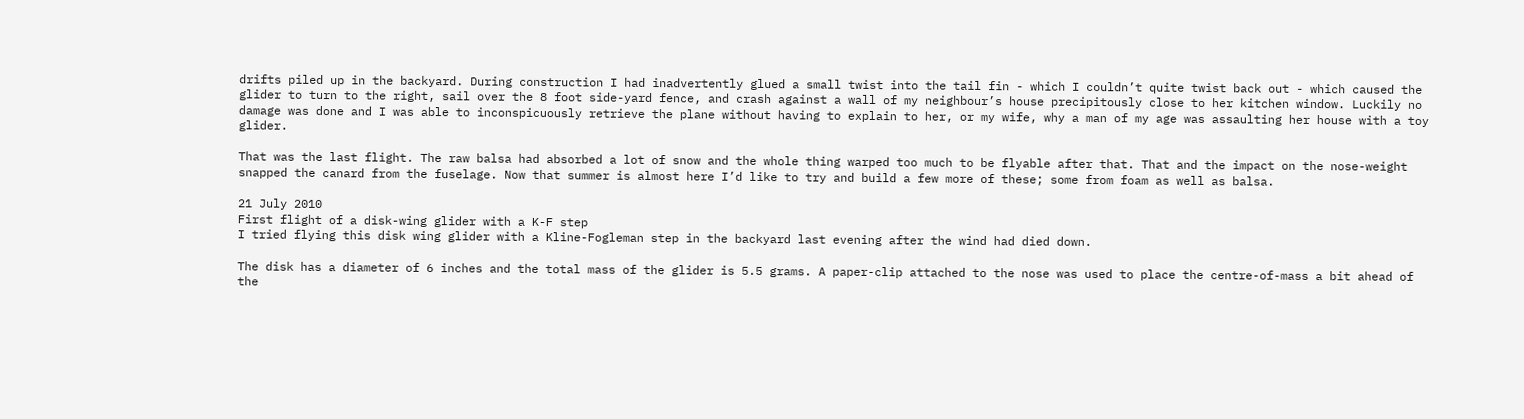drifts piled up in the backyard. During construction I had inadvertently glued a small twist into the tail fin - which I couldn’t quite twist back out - which caused the glider to turn to the right, sail over the 8 foot side-yard fence, and crash against a wall of my neighbour’s house precipitously close to her kitchen window. Luckily no damage was done and I was able to inconspicuously retrieve the plane without having to explain to her, or my wife, why a man of my age was assaulting her house with a toy glider.

That was the last flight. The raw balsa had absorbed a lot of snow and the whole thing warped too much to be flyable after that. That and the impact on the nose-weight snapped the canard from the fuselage. Now that summer is almost here I’d like to try and build a few more of these; some from foam as well as balsa.

21 July 2010
First flight of a disk-wing glider with a K-F step
I tried flying this disk wing glider with a Kline-Fogleman step in the backyard last evening after the wind had died down.

The disk has a diameter of 6 inches and the total mass of the glider is 5.5 grams. A paper-clip attached to the nose was used to place the centre-of-mass a bit ahead of the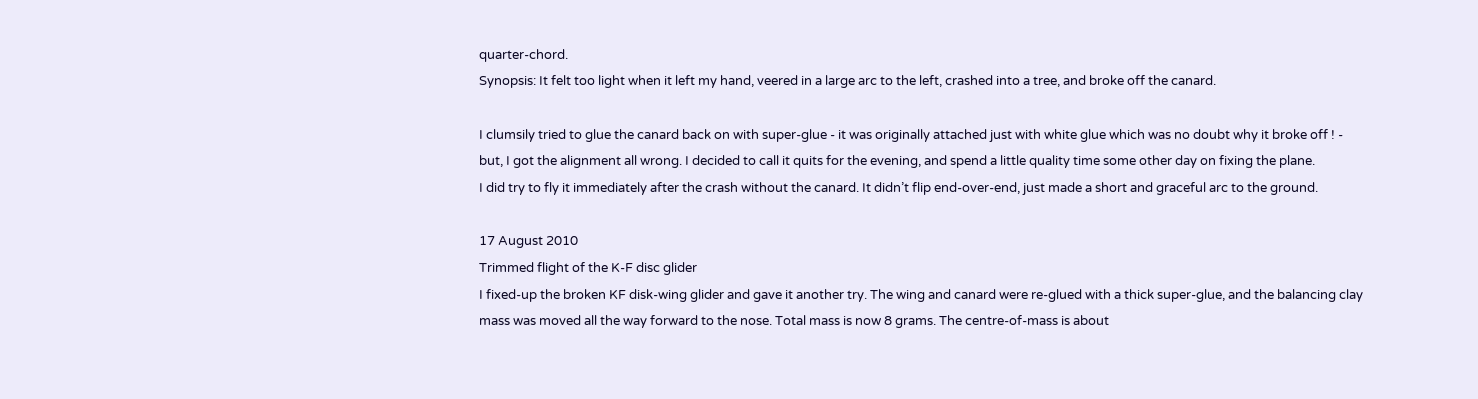quarter-chord.
Synopsis: It felt too light when it left my hand, veered in a large arc to the left, crashed into a tree, and broke off the canard.

I clumsily tried to glue the canard back on with super-glue - it was originally attached just with white glue which was no doubt why it broke off ! - but, I got the alignment all wrong. I decided to call it quits for the evening, and spend a little quality time some other day on fixing the plane.
I did try to fly it immediately after the crash without the canard. It didn’t flip end-over-end, just made a short and graceful arc to the ground.

17 August 2010
Trimmed flight of the K-F disc glider
I fixed-up the broken KF disk-wing glider and gave it another try. The wing and canard were re-glued with a thick super-glue, and the balancing clay mass was moved all the way forward to the nose. Total mass is now 8 grams. The centre-of-mass is about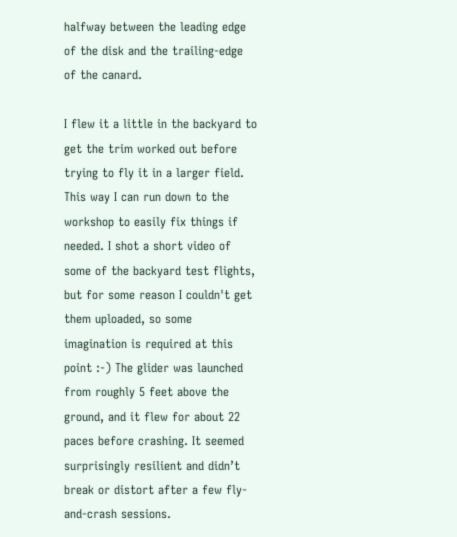halfway between the leading edge of the disk and the trailing-edge of the canard.

I flew it a little in the backyard to get the trim worked out before trying to fly it in a larger field. This way I can run down to the workshop to easily fix things if needed. I shot a short video of some of the backyard test flights, but for some reason I couldn't get them uploaded, so some imagination is required at this point :-) The glider was launched from roughly 5 feet above the ground, and it flew for about 22 paces before crashing. It seemed surprisingly resilient and didn’t break or distort after a few fly-and-crash sessions.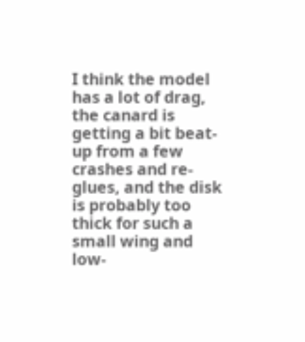I think the model has a lot of drag, the canard is getting a bit beat-up from a few crashes and re-glues, and the disk is probably too thick for such a small wing and low-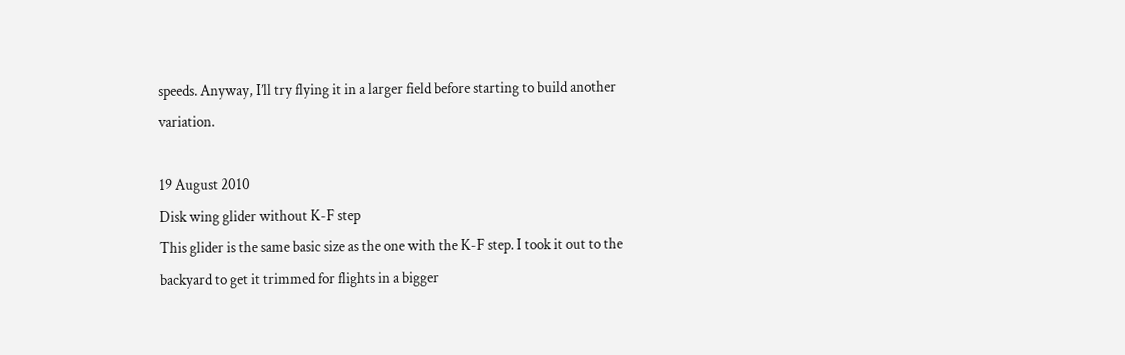speeds. Anyway, I’ll try flying it in a larger field before starting to build another variation.

19 August 2010
Disk wing glider without K-F step
This glider is the same basic size as the one with the K-F step. I took it out to the backyard to get it trimmed for flights in a bigger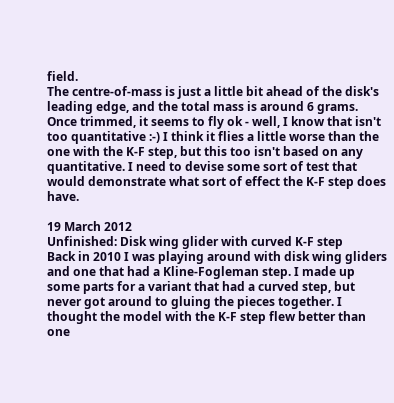field.
The centre-of-mass is just a little bit ahead of the disk's leading edge, and the total mass is around 6 grams.
Once trimmed, it seems to fly ok - well, I know that isn't too quantitative :-) I think it flies a little worse than the one with the K-F step, but this too isn't based on any quantitative. I need to devise some sort of test that would demonstrate what sort of effect the K-F step does have.

19 March 2012
Unfinished: Disk wing glider with curved K-F step
Back in 2010 I was playing around with disk wing gliders and one that had a Kline-Fogleman step. I made up some parts for a variant that had a curved step, but never got around to gluing the pieces together. I thought the model with the K-F step flew better than one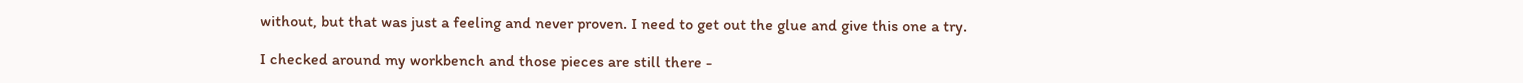without, but that was just a feeling and never proven. I need to get out the glue and give this one a try.

I checked around my workbench and those pieces are still there -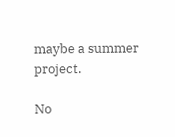maybe a summer project.

No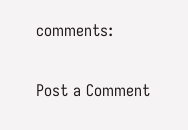comments:

Post a Comment